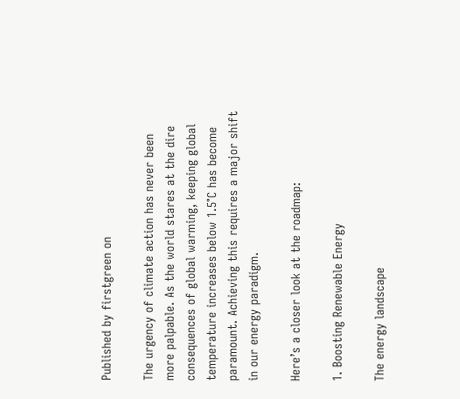Published by firstgreen on

The urgency of climate action has never been more palpable. As the world stares at the dire consequences of global warming, keeping global temperature increases below 1.5°C has become paramount. Achieving this requires a major shift in our energy paradigm.

Here’s a closer look at the roadmap:

1. Boosting Renewable Energy

The energy landscape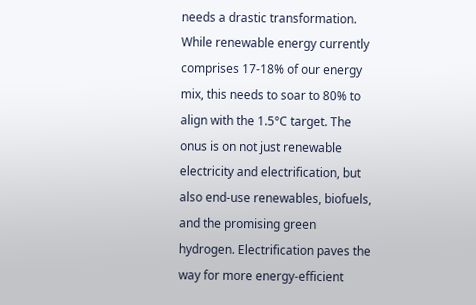needs a drastic transformation. While renewable energy currently comprises 17-18% of our energy mix, this needs to soar to 80% to align with the 1.5°C target. The onus is on not just renewable electricity and electrification, but also end-use renewables, biofuels, and the promising green hydrogen. Electrification paves the way for more energy-efficient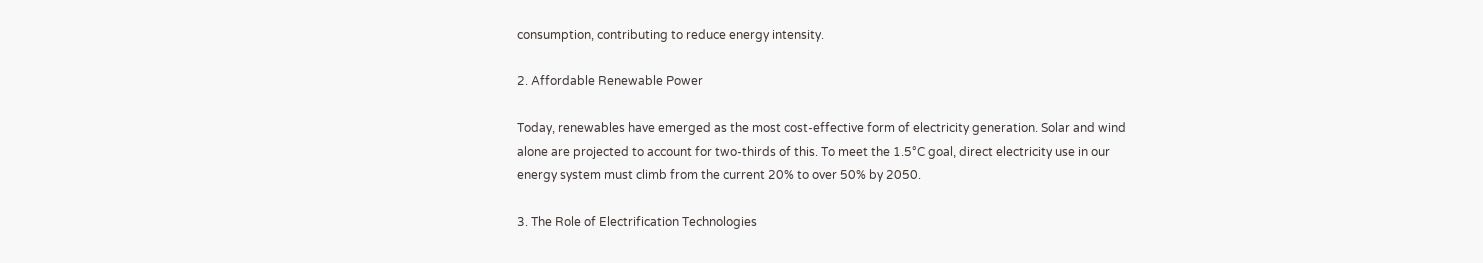consumption, contributing to reduce energy intensity.

2. Affordable Renewable Power

Today, renewables have emerged as the most cost-effective form of electricity generation. Solar and wind alone are projected to account for two-thirds of this. To meet the 1.5°C goal, direct electricity use in our energy system must climb from the current 20% to over 50% by 2050.

3. The Role of Electrification Technologies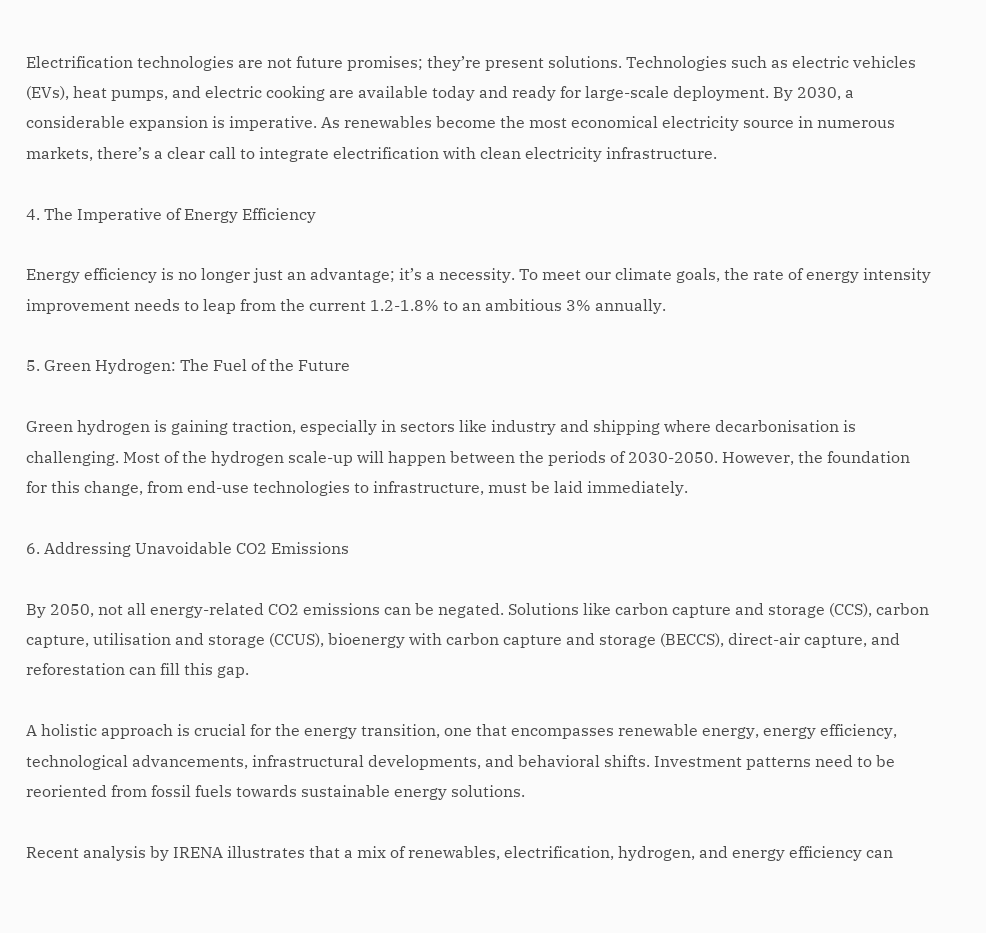Electrification technologies are not future promises; they’re present solutions. Technologies such as electric vehicles (EVs), heat pumps, and electric cooking are available today and ready for large-scale deployment. By 2030, a considerable expansion is imperative. As renewables become the most economical electricity source in numerous markets, there’s a clear call to integrate electrification with clean electricity infrastructure.

4. The Imperative of Energy Efficiency

Energy efficiency is no longer just an advantage; it’s a necessity. To meet our climate goals, the rate of energy intensity improvement needs to leap from the current 1.2-1.8% to an ambitious 3% annually.

5. Green Hydrogen: The Fuel of the Future

Green hydrogen is gaining traction, especially in sectors like industry and shipping where decarbonisation is challenging. Most of the hydrogen scale-up will happen between the periods of 2030-2050. However, the foundation for this change, from end-use technologies to infrastructure, must be laid immediately.

6. Addressing Unavoidable CO2 Emissions

By 2050, not all energy-related CO2 emissions can be negated. Solutions like carbon capture and storage (CCS), carbon capture, utilisation and storage (CCUS), bioenergy with carbon capture and storage (BECCS), direct-air capture, and reforestation can fill this gap.

A holistic approach is crucial for the energy transition, one that encompasses renewable energy, energy efficiency, technological advancements, infrastructural developments, and behavioral shifts. Investment patterns need to be reoriented from fossil fuels towards sustainable energy solutions.

Recent analysis by IRENA illustrates that a mix of renewables, electrification, hydrogen, and energy efficiency can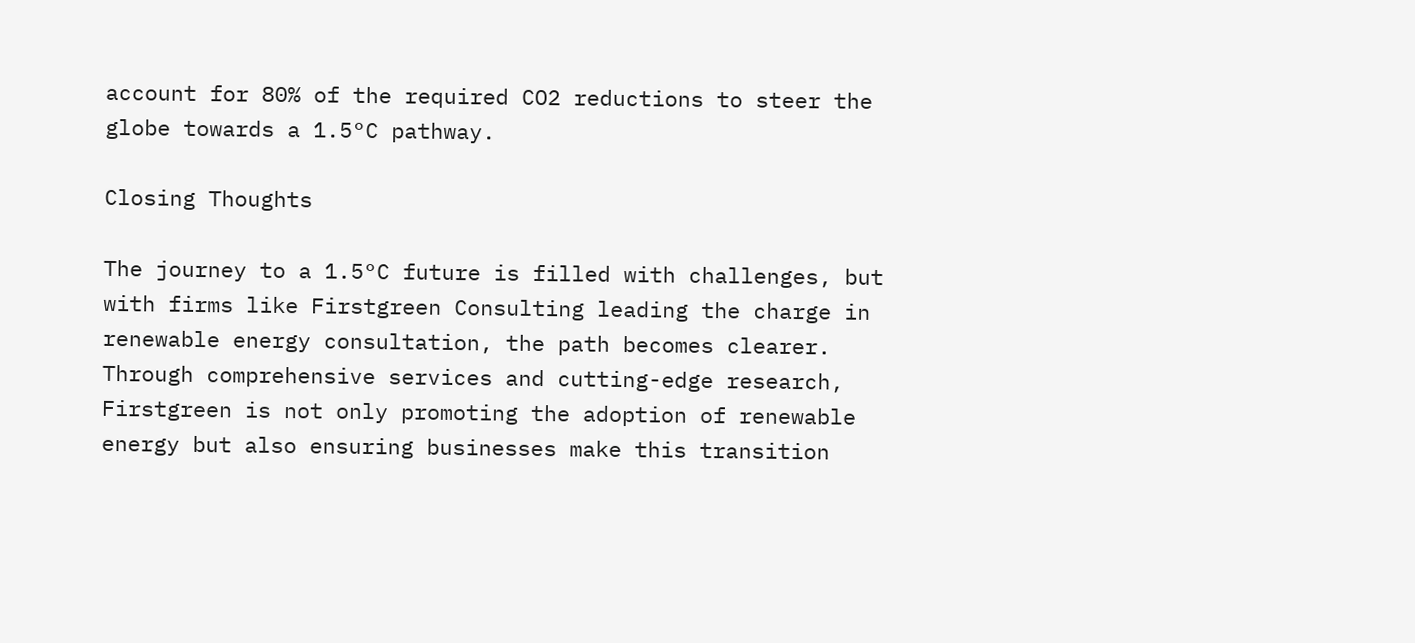account for 80% of the required CO2 reductions to steer the globe towards a 1.5°C pathway.

Closing Thoughts

The journey to a 1.5°C future is filled with challenges, but with firms like Firstgreen Consulting leading the charge in renewable energy consultation, the path becomes clearer. Through comprehensive services and cutting-edge research, Firstgreen is not only promoting the adoption of renewable energy but also ensuring businesses make this transition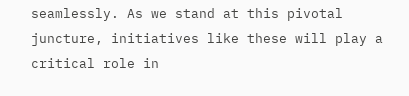seamlessly. As we stand at this pivotal juncture, initiatives like these will play a critical role in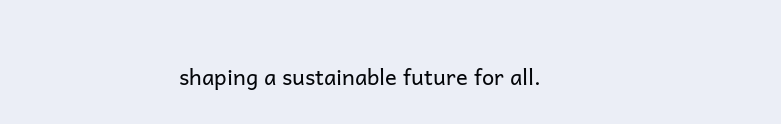shaping a sustainable future for all.